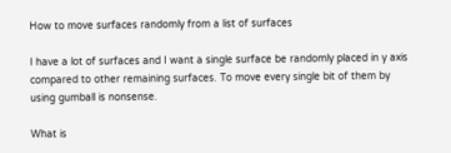How to move surfaces randomly from a list of surfaces

I have a lot of surfaces and I want a single surface be randomly placed in y axis compared to other remaining surfaces. To move every single bit of them by using gumball is nonsense.

What is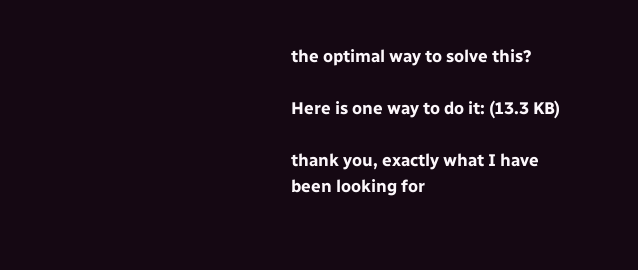the optimal way to solve this?

Here is one way to do it: (13.3 KB)

thank you, exactly what I have been looking for